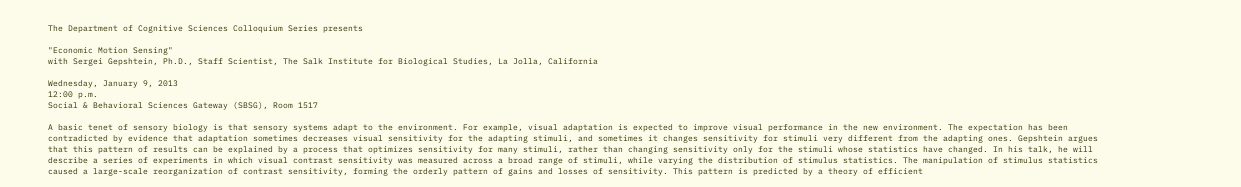The Department of Cognitive Sciences Colloquium Series presents

"Economic Motion Sensing"
with Sergei Gepshtein, Ph.D., Staff Scientist, The Salk Institute for Biological Studies, La Jolla, California

Wednesday, January 9, 2013
12:00 p.m.
Social & Behavioral Sciences Gateway (SBSG), Room 1517

A basic tenet of sensory biology is that sensory systems adapt to the environment. For example, visual adaptation is expected to improve visual performance in the new environment. The expectation has been contradicted by evidence that adaptation sometimes decreases visual sensitivity for the adapting stimuli, and sometimes it changes sensitivity for stimuli very different from the adapting ones. Gepshtein argues that this pattern of results can be explained by a process that optimizes sensitivity for many stimuli, rather than changing sensitivity only for the stimuli whose statistics have changed. In his talk, he will describe a series of experiments in which visual contrast sensitivity was measured across a broad range of stimuli, while varying the distribution of stimulus statistics. The manipulation of stimulus statistics caused a large-scale reorganization of contrast sensitivity, forming the orderly pattern of gains and losses of sensitivity. This pattern is predicted by a theory of efficient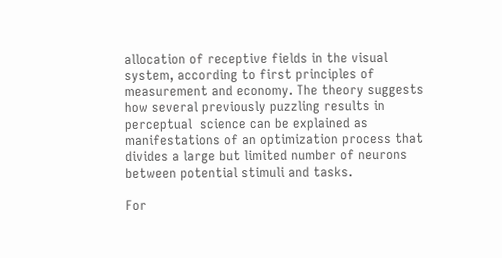allocation of receptive fields in the visual system, according to first principles of measurement and economy. The theory suggests how several previously puzzling results in perceptual  science can be explained as manifestations of an optimization process that divides a large but limited number of neurons between potential stimuli and tasks.

For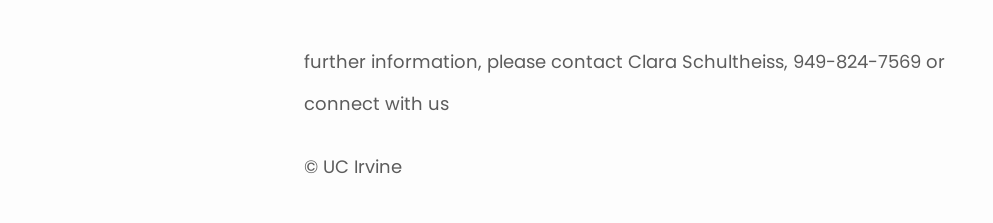further information, please contact Clara Schultheiss, 949-824-7569 or

connect with us


© UC Irvine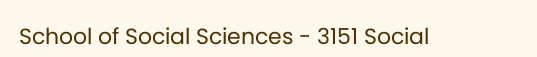School of Social Sciences - 3151 Social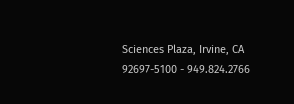Sciences Plaza, Irvine, CA 92697-5100 - 949.824.2766